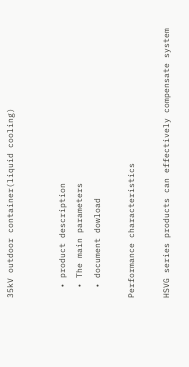35kV outdoor container(liquid cooling)


  • product description
  • The main parameters
  • document dowload

Performance characteristics

HSVG series products can effectively compensate system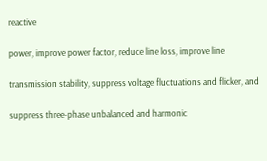reactive

power, improve power factor, reduce line loss, improve line

transmission stability, suppress voltage fluctuations and flicker, and

suppress three-phase unbalanced and harmonic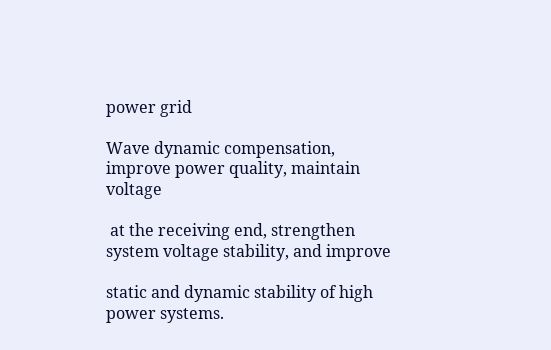power grid

Wave dynamic compensation, improve power quality, maintain voltage

 at the receiving end, strengthen system voltage stability, and improve

static and dynamic stability of high power systems.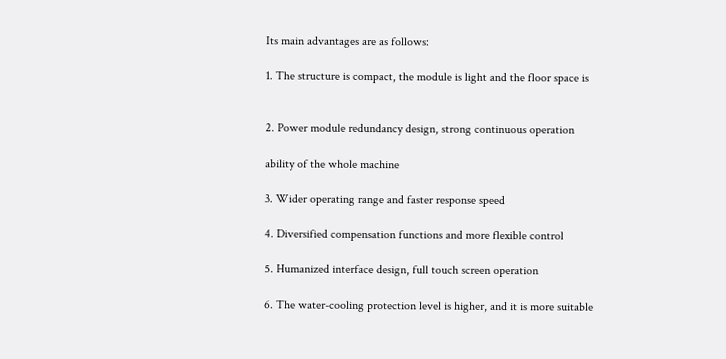Its main advantages are as follows:

1. The structure is compact, the module is light and the floor space is


2. Power module redundancy design, strong continuous operation

ability of the whole machine

3. Wider operating range and faster response speed

4. Diversified compensation functions and more flexible control

5. Humanized interface design, full touch screen operation

6. The water-cooling protection level is higher, and it is more suitable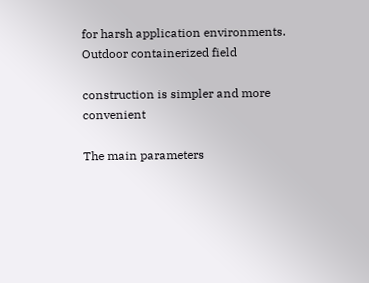for harsh application environments. Outdoor containerized field

construction is simpler and more convenient

The main parameters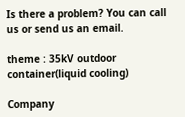Is there a problem? You can call us or send us an email.

theme : 35kV outdoor container(liquid cooling)

Company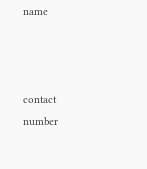name



contact number